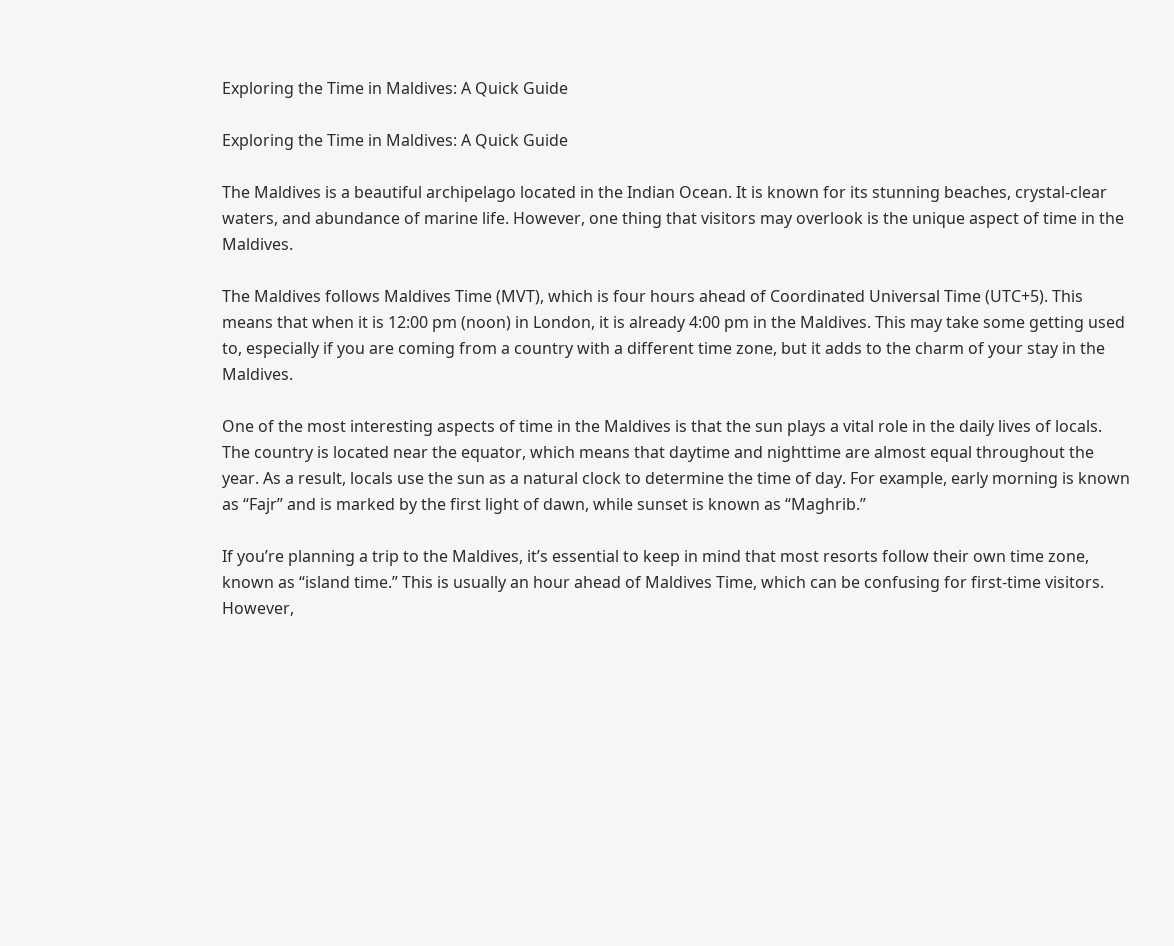Exploring the Time in Maldives: A Quick Guide

Exploring the Time in Maldives: A Quick Guide

The Maldives is a beautiful archipelago located in the Indian Ocean. It is known for its stunning beaches, crystal-clear waters, and abundance of marine life. However, one thing that visitors may overlook is the unique aspect of time in the Maldives.

The Maldives follows Maldives Time (MVT), which is four hours ahead of Coordinated Universal Time (UTC+5). This means that when it is 12:00 pm (noon) in London, it is already 4:00 pm in the Maldives. This may take some getting used to, especially if you are coming from a country with a different time zone, but it adds to the charm of your stay in the Maldives.

One of the most interesting aspects of time in the Maldives is that the sun plays a vital role in the daily lives of locals. The country is located near the equator, which means that daytime and nighttime are almost equal throughout the year. As a result, locals use the sun as a natural clock to determine the time of day. For example, early morning is known as “Fajr” and is marked by the first light of dawn, while sunset is known as “Maghrib.”

If you’re planning a trip to the Maldives, it’s essential to keep in mind that most resorts follow their own time zone, known as “island time.” This is usually an hour ahead of Maldives Time, which can be confusing for first-time visitors. However,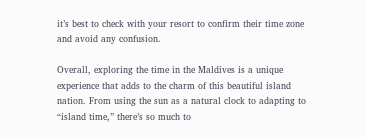it’s best to check with your resort to confirm their time zone and avoid any confusion.

Overall, exploring the time in the Maldives is a unique experience that adds to the charm of this beautiful island nation. From using the sun as a natural clock to adapting to “island time,” there’s so much to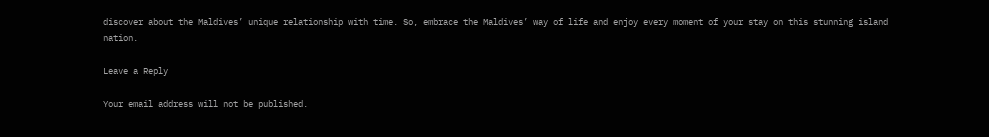discover about the Maldives’ unique relationship with time. So, embrace the Maldives’ way of life and enjoy every moment of your stay on this stunning island nation.

Leave a Reply

Your email address will not be published.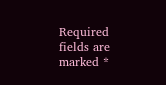Required fields are marked *